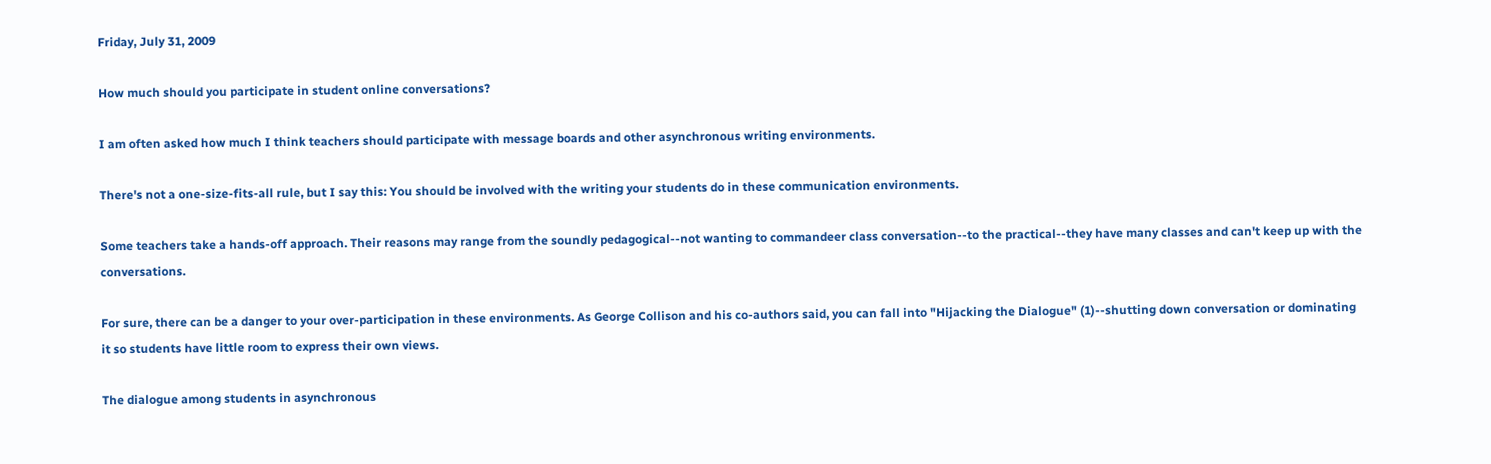Friday, July 31, 2009

How much should you participate in student online conversations?

I am often asked how much I think teachers should participate with message boards and other asynchronous writing environments.

There's not a one-size-fits-all rule, but I say this: You should be involved with the writing your students do in these communication environments.

Some teachers take a hands-off approach. Their reasons may range from the soundly pedagogical--not wanting to commandeer class conversation--to the practical--they have many classes and can't keep up with the conversations.

For sure, there can be a danger to your over-participation in these environments. As George Collison and his co-authors said, you can fall into "Hijacking the Dialogue" (1)--shutting down conversation or dominating it so students have little room to express their own views.

The dialogue among students in asynchronous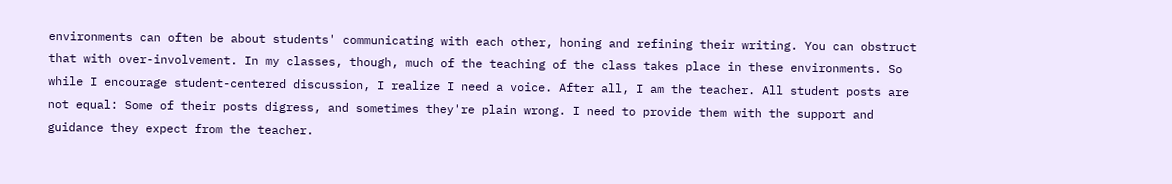environments can often be about students' communicating with each other, honing and refining their writing. You can obstruct that with over-involvement. In my classes, though, much of the teaching of the class takes place in these environments. So while I encourage student-centered discussion, I realize I need a voice. After all, I am the teacher. All student posts are not equal: Some of their posts digress, and sometimes they're plain wrong. I need to provide them with the support and guidance they expect from the teacher.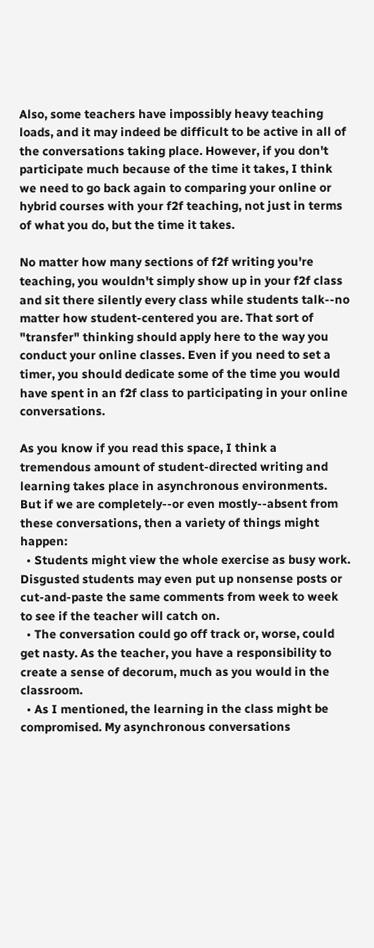Also, some teachers have impossibly heavy teaching loads, and it may indeed be difficult to be active in all of the conversations taking place. However, if you don't participate much because of the time it takes, I think we need to go back again to comparing your online or hybrid courses with your f2f teaching, not just in terms of what you do, but the time it takes.

No matter how many sections of f2f writing you're teaching, you wouldn't simply show up in your f2f class and sit there silently every class while students talk--no matter how student-centered you are. That sort of "transfer" thinking should apply here to the way you conduct your online classes. Even if you need to set a timer, you should dedicate some of the time you would have spent in an f2f class to participating in your online conversations.

As you know if you read this space, I think a tremendous amount of student-directed writing and learning takes place in asynchronous environments. But if we are completely--or even mostly--absent from these conversations, then a variety of things might happen:
  • Students might view the whole exercise as busy work. Disgusted students may even put up nonsense posts or cut-and-paste the same comments from week to week to see if the teacher will catch on.
  • The conversation could go off track or, worse, could get nasty. As the teacher, you have a responsibility to create a sense of decorum, much as you would in the classroom.
  • As I mentioned, the learning in the class might be compromised. My asynchronous conversations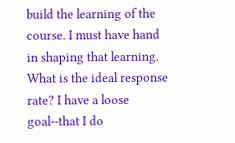build the learning of the course. I must have hand in shaping that learning.
What is the ideal response rate? I have a loose goal--that I do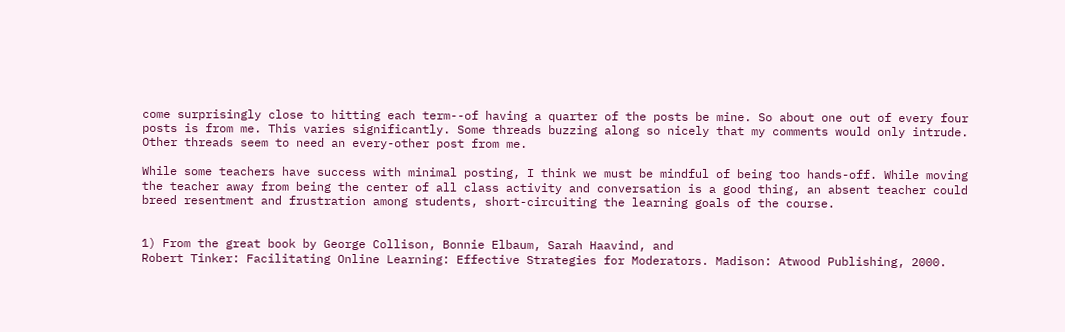come surprisingly close to hitting each term--of having a quarter of the posts be mine. So about one out of every four posts is from me. This varies significantly. Some threads buzzing along so nicely that my comments would only intrude. Other threads seem to need an every-other post from me.

While some teachers have success with minimal posting, I think we must be mindful of being too hands-off. While moving the teacher away from being the center of all class activity and conversation is a good thing, an absent teacher could breed resentment and frustration among students, short-circuiting the learning goals of the course.


1) From the great book by George Collison, Bonnie Elbaum, Sarah Haavind, and
Robert Tinker: Facilitating Online Learning: Effective Strategies for Moderators. Madison: Atwood Publishing, 2000.